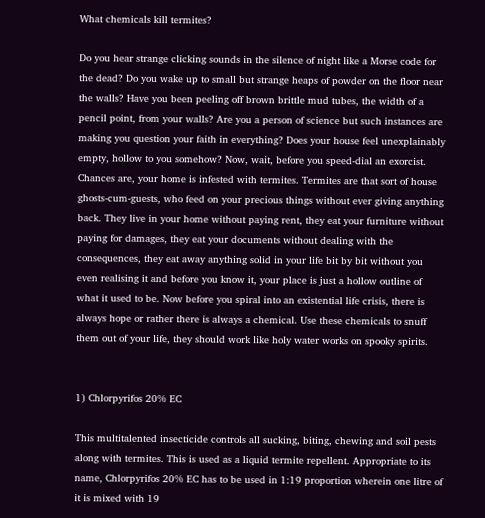What chemicals kill termites?

Do you hear strange clicking sounds in the silence of night like a Morse code for the dead? Do you wake up to small but strange heaps of powder on the floor near the walls? Have you been peeling off brown brittle mud tubes, the width of a pencil point, from your walls? Are you a person of science but such instances are making you question your faith in everything? Does your house feel unexplainably empty, hollow to you somehow? Now, wait, before you speed-dial an exorcist. Chances are, your home is infested with termites. Termites are that sort of house ghosts-cum-guests, who feed on your precious things without ever giving anything back. They live in your home without paying rent, they eat your furniture without paying for damages, they eat your documents without dealing with the consequences, they eat away anything solid in your life bit by bit without you even realising it and before you know it, your place is just a hollow outline of what it used to be. Now before you spiral into an existential life crisis, there is always hope or rather there is always a chemical. Use these chemicals to snuff them out of your life, they should work like holy water works on spooky spirits.


1) Chlorpyrifos 20% EC

This multitalented insecticide controls all sucking, biting, chewing and soil pests along with termites. This is used as a liquid termite repellent. Appropriate to its name, Chlorpyrifos 20% EC has to be used in 1:19 proportion wherein one litre of it is mixed with 19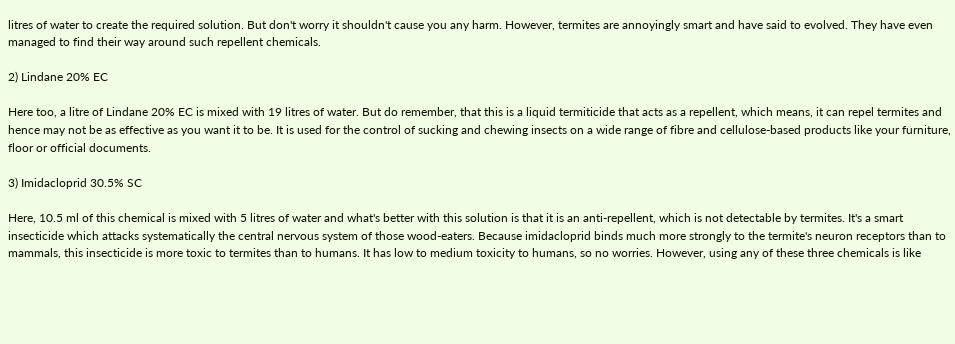litres of water to create the required solution. But don't worry it shouldn't cause you any harm. However, termites are annoyingly smart and have said to evolved. They have even managed to find their way around such repellent chemicals.

2) Lindane 20% EC

Here too, a litre of Lindane 20% EC is mixed with 19 litres of water. But do remember, that this is a liquid termiticide that acts as a repellent, which means, it can repel termites and hence may not be as effective as you want it to be. It is used for the control of sucking and chewing insects on a wide range of fibre and cellulose-based products like your furniture, floor or official documents.

3) Imidacloprid 30.5% SC

Here, 10.5 ml of this chemical is mixed with 5 litres of water and what's better with this solution is that it is an anti-repellent, which is not detectable by termites. It's a smart insecticide which attacks systematically the central nervous system of those wood-eaters. Because imidacloprid binds much more strongly to the termite's neuron receptors than to mammals, this insecticide is more toxic to termites than to humans. It has low to medium toxicity to humans, so no worries. However, using any of these three chemicals is like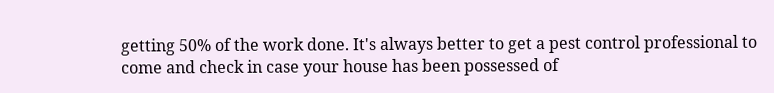getting 50% of the work done. It's always better to get a pest control professional to come and check in case your house has been possessed of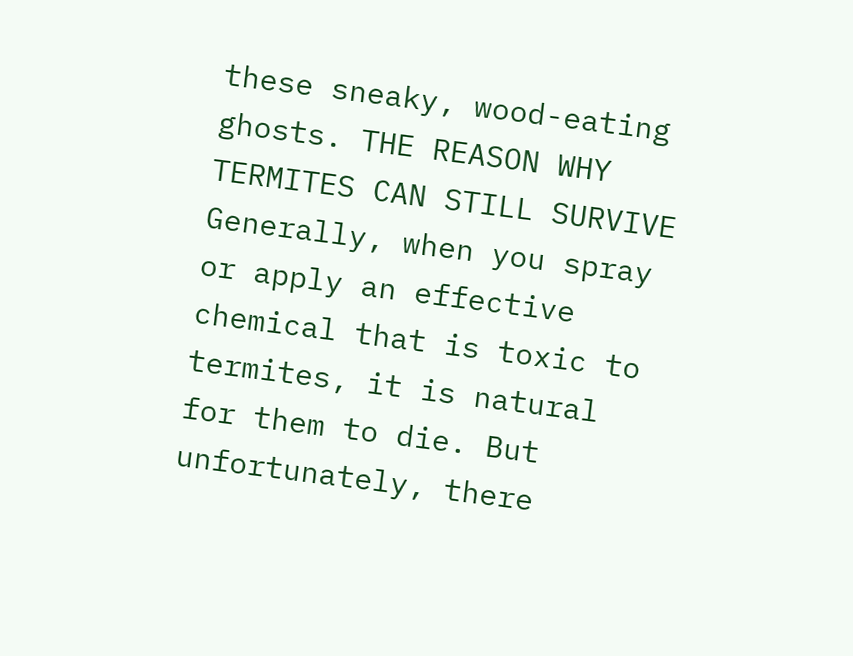these sneaky, wood-eating ghosts. THE REASON WHY TERMITES CAN STILL SURVIVE Generally, when you spray or apply an effective chemical that is toxic to termites, it is natural for them to die. But unfortunately, there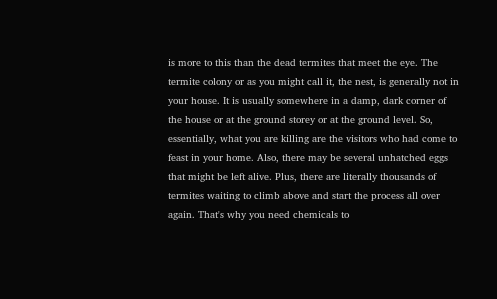is more to this than the dead termites that meet the eye. The termite colony or as you might call it, the nest, is generally not in your house. It is usually somewhere in a damp, dark corner of the house or at the ground storey or at the ground level. So, essentially, what you are killing are the visitors who had come to feast in your home. Also, there may be several unhatched eggs that might be left alive. Plus, there are literally thousands of termites waiting to climb above and start the process all over again. That's why you need chemicals to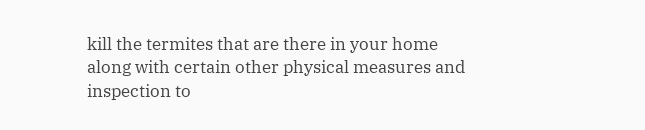kill the termites that are there in your home along with certain other physical measures and inspection to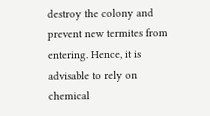destroy the colony and prevent new termites from entering. Hence, it is advisable to rely on chemical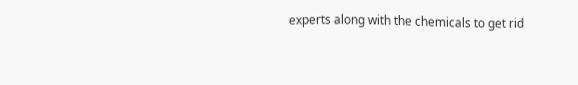experts along with the chemicals to get rid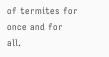of termites for once and for all.